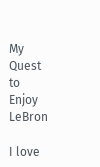My Quest to Enjoy LeBron

I love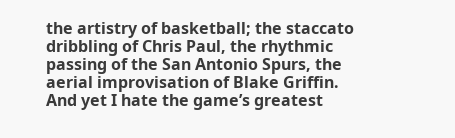the artistry of basketball; the staccato dribbling of Chris Paul, the rhythmic passing of the San Antonio Spurs, the aerial improvisation of Blake Griffin. And yet I hate the game’s greatest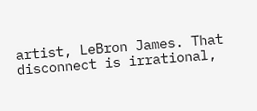artist, LeBron James. That disconnect is irrational,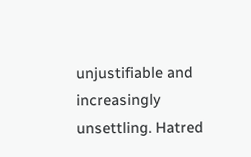unjustifiable and increasingly unsettling. Hatred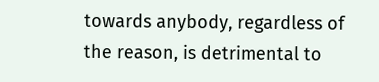towards anybody, regardless of the reason, is detrimental to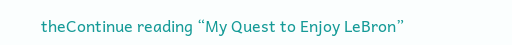theContinue reading “My Quest to Enjoy LeBron”